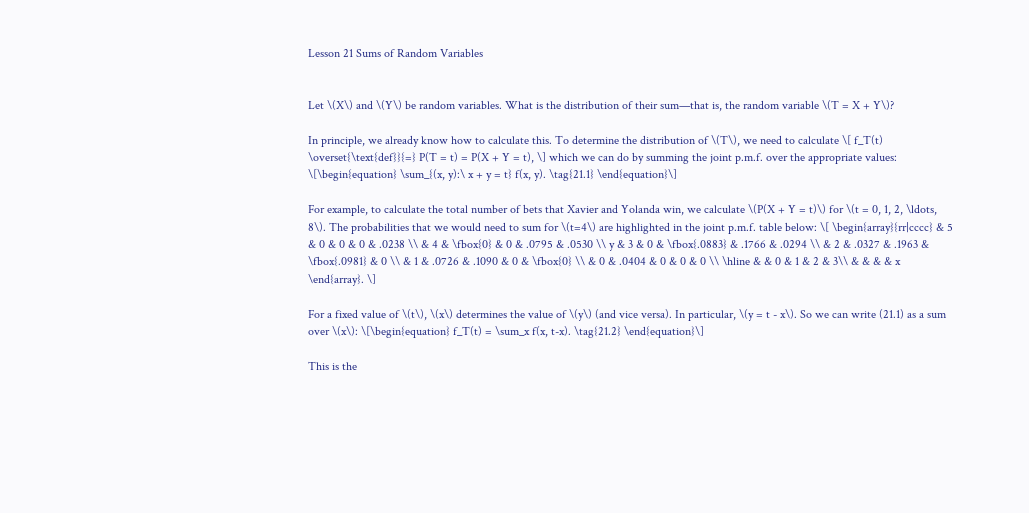Lesson 21 Sums of Random Variables


Let \(X\) and \(Y\) be random variables. What is the distribution of their sum—that is, the random variable \(T = X + Y\)?

In principle, we already know how to calculate this. To determine the distribution of \(T\), we need to calculate \[ f_T(t) \overset{\text{def}}{=} P(T = t) = P(X + Y = t), \] which we can do by summing the joint p.m.f. over the appropriate values: \[\begin{equation} \sum_{(x, y):\ x + y = t} f(x, y). \tag{21.1} \end{equation}\]

For example, to calculate the total number of bets that Xavier and Yolanda win, we calculate \(P(X + Y = t)\) for \(t = 0, 1, 2, \ldots, 8\). The probabilities that we would need to sum for \(t=4\) are highlighted in the joint p.m.f. table below: \[ \begin{array}{rr|cccc} & 5 & 0 & 0 & 0 & .0238 \\ & 4 & \fbox{0} & 0 & .0795 & .0530 \\ y & 3 & 0 & \fbox{.0883} & .1766 & .0294 \\ & 2 & .0327 & .1963 & \fbox{.0981} & 0 \\ & 1 & .0726 & .1090 & 0 & \fbox{0} \\ & 0 & .0404 & 0 & 0 & 0 \\ \hline & & 0 & 1 & 2 & 3\\ & & & & x \end{array}. \]

For a fixed value of \(t\), \(x\) determines the value of \(y\) (and vice versa). In particular, \(y = t - x\). So we can write (21.1) as a sum over \(x\): \[\begin{equation} f_T(t) = \sum_x f(x, t-x). \tag{21.2} \end{equation}\]

This is the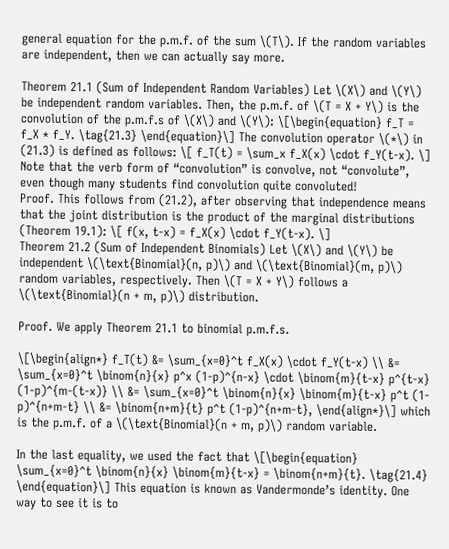general equation for the p.m.f. of the sum \(T\). If the random variables are independent, then we can actually say more.

Theorem 21.1 (Sum of Independent Random Variables) Let \(X\) and \(Y\) be independent random variables. Then, the p.m.f. of \(T = X + Y\) is the convolution of the p.m.f.s of \(X\) and \(Y\): \[\begin{equation} f_T = f_X * f_Y. \tag{21.3} \end{equation}\] The convolution operator \(*\) in (21.3) is defined as follows: \[ f_T(t) = \sum_x f_X(x) \cdot f_Y(t-x). \] Note that the verb form of “convolution” is convolve, not “convolute”, even though many students find convolution quite convoluted!
Proof. This follows from (21.2), after observing that independence means that the joint distribution is the product of the marginal distributions (Theorem 19.1): \[ f(x, t-x) = f_X(x) \cdot f_Y(t-x). \]
Theorem 21.2 (Sum of Independent Binomials) Let \(X\) and \(Y\) be independent \(\text{Binomial}(n, p)\) and \(\text{Binomial}(m, p)\) random variables, respectively. Then \(T = X + Y\) follows a \(\text{Binomial}(n + m, p)\) distribution.

Proof. We apply Theorem 21.1 to binomial p.m.f.s.

\[\begin{align*} f_T(t) &= \sum_{x=0}^t f_X(x) \cdot f_Y(t-x) \\ &= \sum_{x=0}^t \binom{n}{x} p^x (1-p)^{n-x} \cdot \binom{m}{t-x} p^{t-x} (1-p)^{m-(t-x)} \\ &= \sum_{x=0}^t \binom{n}{x} \binom{m}{t-x} p^t (1-p)^{n+m-t} \\ &= \binom{n+m}{t} p^t (1-p)^{n+m-t}, \end{align*}\] which is the p.m.f. of a \(\text{Binomial}(n + m, p)\) random variable.

In the last equality, we used the fact that \[\begin{equation} \sum_{x=0}^t \binom{n}{x} \binom{m}{t-x} = \binom{n+m}{t}. \tag{21.4} \end{equation}\] This equation is known as Vandermonde’s identity. One way to see it is to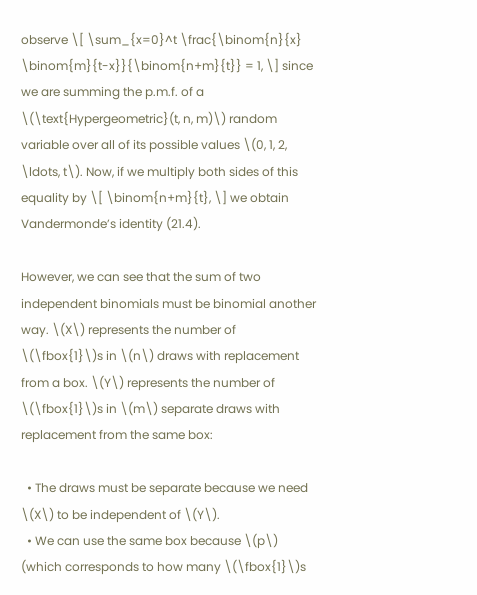observe \[ \sum_{x=0}^t \frac{\binom{n}{x} \binom{m}{t-x}}{\binom{n+m}{t}} = 1, \] since we are summing the p.m.f. of a \(\text{Hypergeometric}(t, n, m)\) random variable over all of its possible values \(0, 1, 2, \ldots, t\). Now, if we multiply both sides of this equality by \[ \binom{n+m}{t}, \] we obtain Vandermonde’s identity (21.4).

However, we can see that the sum of two independent binomials must be binomial another way. \(X\) represents the number of \(\fbox{1}\)s in \(n\) draws with replacement from a box. \(Y\) represents the number of \(\fbox{1}\)s in \(m\) separate draws with replacement from the same box:

  • The draws must be separate because we need \(X\) to be independent of \(Y\).
  • We can use the same box because \(p\) (which corresponds to how many \(\fbox{1}\)s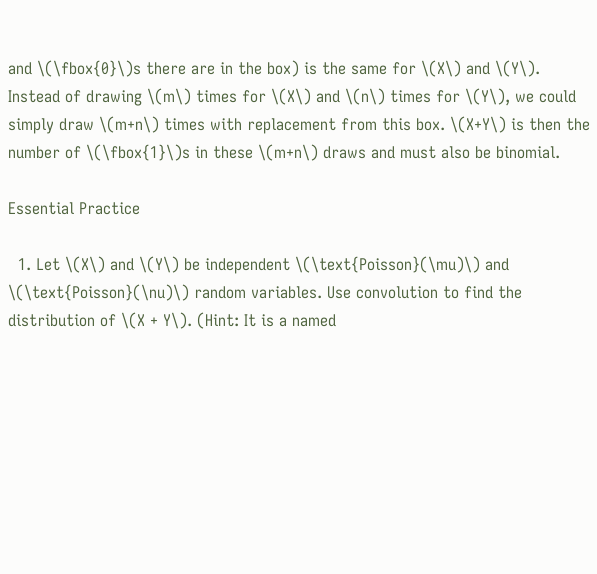and \(\fbox{0}\)s there are in the box) is the same for \(X\) and \(Y\).
Instead of drawing \(m\) times for \(X\) and \(n\) times for \(Y\), we could simply draw \(m+n\) times with replacement from this box. \(X+Y\) is then the number of \(\fbox{1}\)s in these \(m+n\) draws and must also be binomial.

Essential Practice

  1. Let \(X\) and \(Y\) be independent \(\text{Poisson}(\mu)\) and \(\text{Poisson}(\nu)\) random variables. Use convolution to find the distribution of \(X + Y\). (Hint: It is a named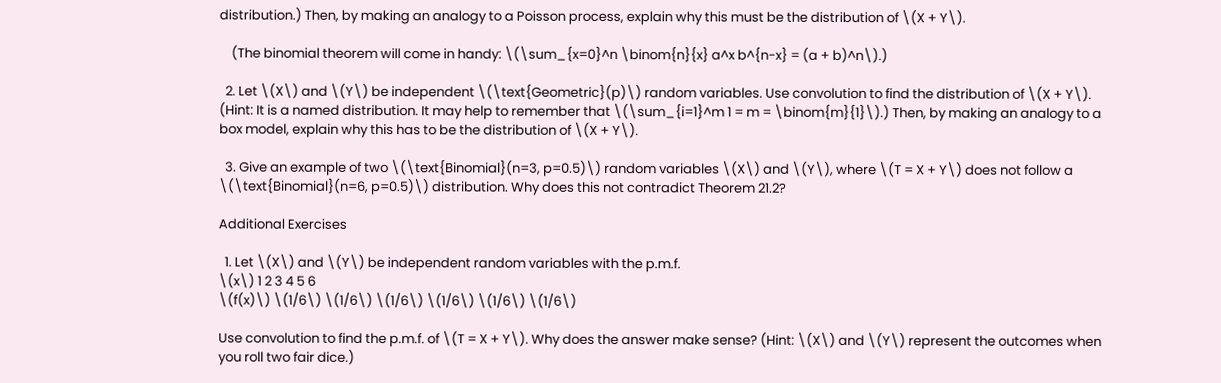distribution.) Then, by making an analogy to a Poisson process, explain why this must be the distribution of \(X + Y\).

    (The binomial theorem will come in handy: \(\sum_{x=0}^n \binom{n}{x} a^x b^{n-x} = (a + b)^n\).)

  2. Let \(X\) and \(Y\) be independent \(\text{Geometric}(p)\) random variables. Use convolution to find the distribution of \(X + Y\). (Hint: It is a named distribution. It may help to remember that \(\sum_{i=1}^m 1 = m = \binom{m}{1}\).) Then, by making an analogy to a box model, explain why this has to be the distribution of \(X + Y\).

  3. Give an example of two \(\text{Binomial}(n=3, p=0.5)\) random variables \(X\) and \(Y\), where \(T = X + Y\) does not follow a \(\text{Binomial}(n=6, p=0.5)\) distribution. Why does this not contradict Theorem 21.2?

Additional Exercises

  1. Let \(X\) and \(Y\) be independent random variables with the p.m.f.
\(x\) 1 2 3 4 5 6
\(f(x)\) \(1/6\) \(1/6\) \(1/6\) \(1/6\) \(1/6\) \(1/6\)

Use convolution to find the p.m.f. of \(T = X + Y\). Why does the answer make sense? (Hint: \(X\) and \(Y\) represent the outcomes when you roll two fair dice.)